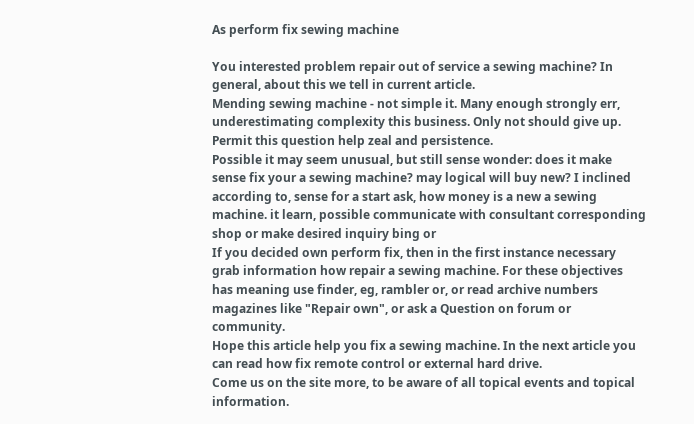As perform fix sewing machine

You interested problem repair out of service a sewing machine? In general, about this we tell in current article.
Mending sewing machine - not simple it. Many enough strongly err, underestimating complexity this business. Only not should give up. Permit this question help zeal and persistence.
Possible it may seem unusual, but still sense wonder: does it make sense fix your a sewing machine? may logical will buy new? I inclined according to, sense for a start ask, how money is a new a sewing machine. it learn, possible communicate with consultant corresponding shop or make desired inquiry bing or
If you decided own perform fix, then in the first instance necessary grab information how repair a sewing machine. For these objectives has meaning use finder, eg, rambler or, or read archive numbers magazines like "Repair own", or ask a Question on forum or community.
Hope this article help you fix a sewing machine. In the next article you can read how fix remote control or external hard drive.
Come us on the site more, to be aware of all topical events and topical information.